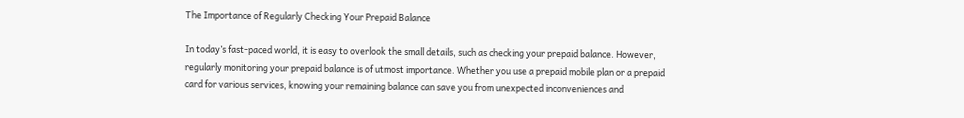The Importance of Regularly Checking Your Prepaid Balance

In today’s fast-paced world, it is easy to overlook the small details, such as checking your prepaid balance. However, regularly monitoring your prepaid balance is of utmost importance. Whether you use a prepaid mobile plan or a prepaid card for various services, knowing your remaining balance can save you from unexpected inconveniences and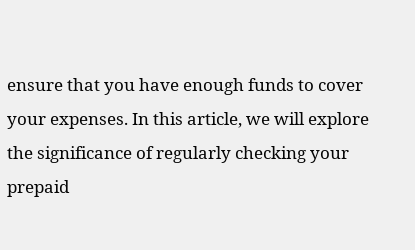ensure that you have enough funds to cover your expenses. In this article, we will explore the significance of regularly checking your prepaid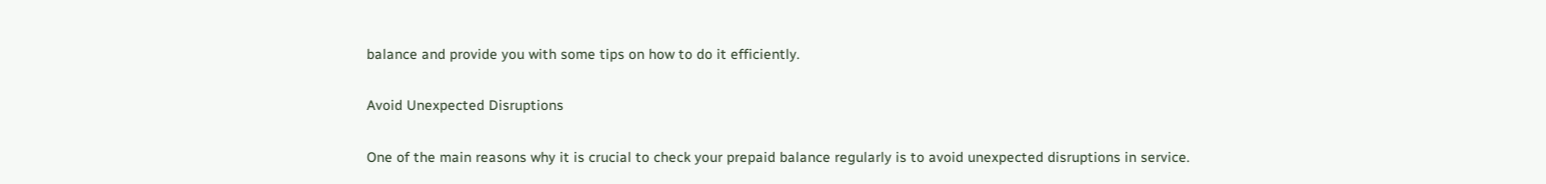balance and provide you with some tips on how to do it efficiently.

Avoid Unexpected Disruptions

One of the main reasons why it is crucial to check your prepaid balance regularly is to avoid unexpected disruptions in service.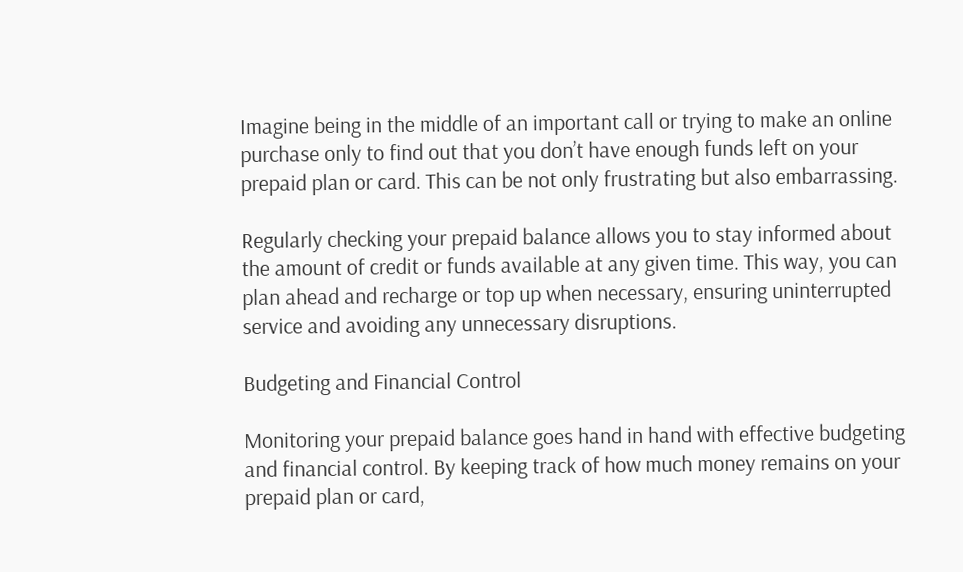Imagine being in the middle of an important call or trying to make an online purchase only to find out that you don’t have enough funds left on your prepaid plan or card. This can be not only frustrating but also embarrassing.

Regularly checking your prepaid balance allows you to stay informed about the amount of credit or funds available at any given time. This way, you can plan ahead and recharge or top up when necessary, ensuring uninterrupted service and avoiding any unnecessary disruptions.

Budgeting and Financial Control

Monitoring your prepaid balance goes hand in hand with effective budgeting and financial control. By keeping track of how much money remains on your prepaid plan or card,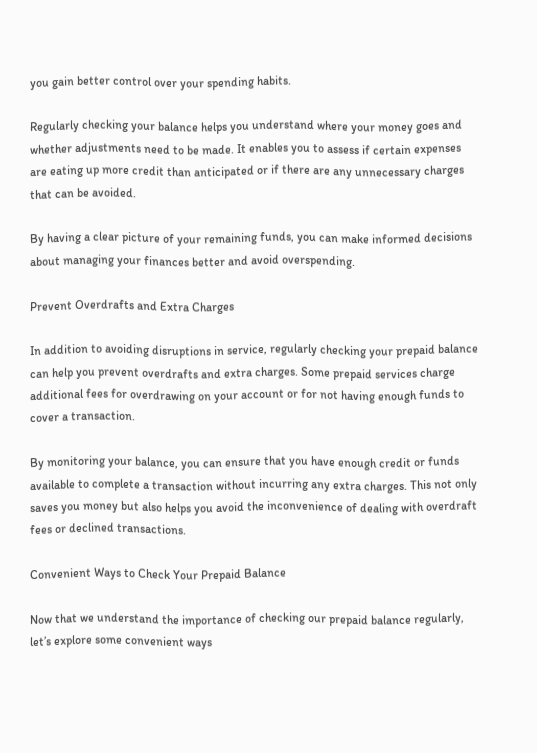you gain better control over your spending habits.

Regularly checking your balance helps you understand where your money goes and whether adjustments need to be made. It enables you to assess if certain expenses are eating up more credit than anticipated or if there are any unnecessary charges that can be avoided.

By having a clear picture of your remaining funds, you can make informed decisions about managing your finances better and avoid overspending.

Prevent Overdrafts and Extra Charges

In addition to avoiding disruptions in service, regularly checking your prepaid balance can help you prevent overdrafts and extra charges. Some prepaid services charge additional fees for overdrawing on your account or for not having enough funds to cover a transaction.

By monitoring your balance, you can ensure that you have enough credit or funds available to complete a transaction without incurring any extra charges. This not only saves you money but also helps you avoid the inconvenience of dealing with overdraft fees or declined transactions.

Convenient Ways to Check Your Prepaid Balance

Now that we understand the importance of checking our prepaid balance regularly, let’s explore some convenient ways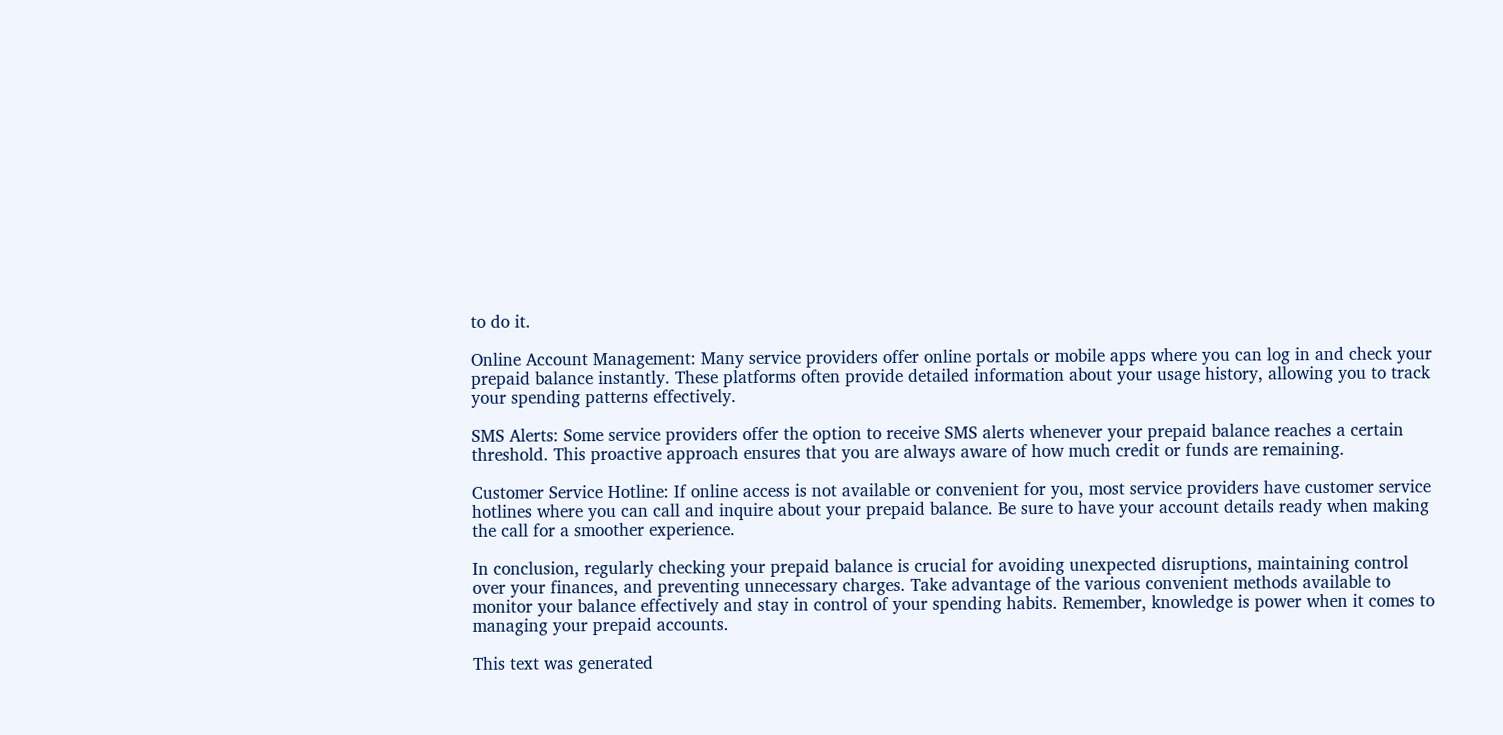to do it.

Online Account Management: Many service providers offer online portals or mobile apps where you can log in and check your prepaid balance instantly. These platforms often provide detailed information about your usage history, allowing you to track your spending patterns effectively.

SMS Alerts: Some service providers offer the option to receive SMS alerts whenever your prepaid balance reaches a certain threshold. This proactive approach ensures that you are always aware of how much credit or funds are remaining.

Customer Service Hotline: If online access is not available or convenient for you, most service providers have customer service hotlines where you can call and inquire about your prepaid balance. Be sure to have your account details ready when making the call for a smoother experience.

In conclusion, regularly checking your prepaid balance is crucial for avoiding unexpected disruptions, maintaining control over your finances, and preventing unnecessary charges. Take advantage of the various convenient methods available to monitor your balance effectively and stay in control of your spending habits. Remember, knowledge is power when it comes to managing your prepaid accounts.

This text was generated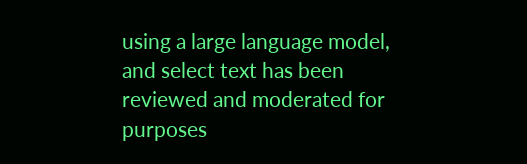using a large language model, and select text has been reviewed and moderated for purposes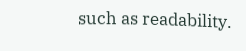such as readability.